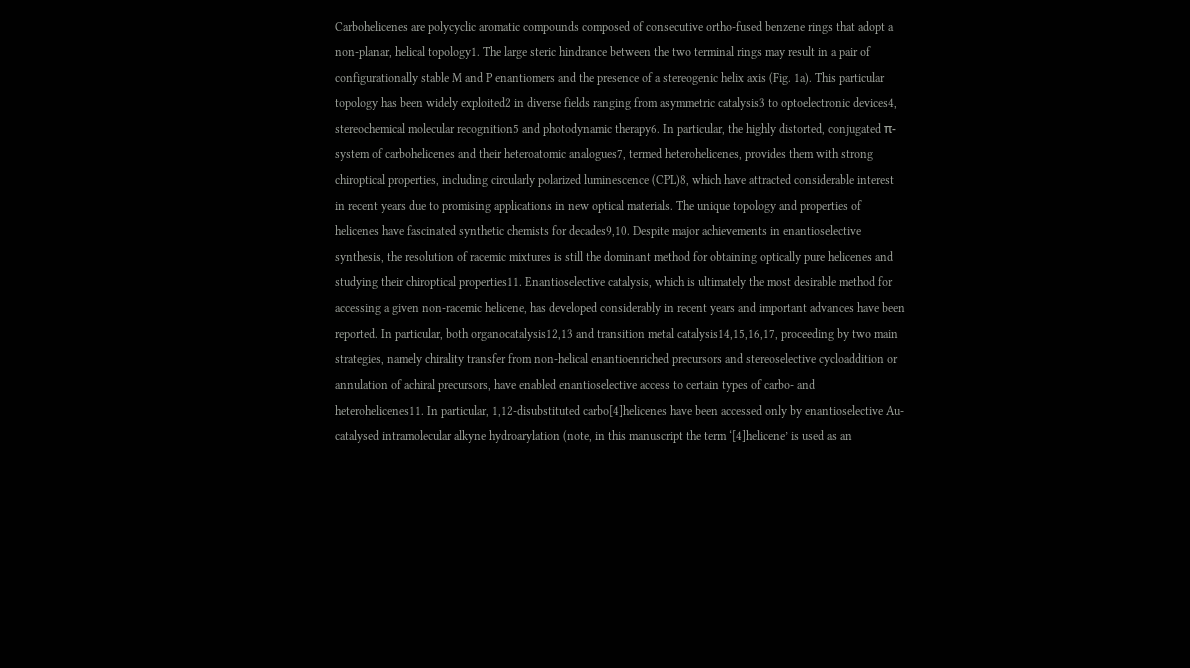Carbohelicenes are polycyclic aromatic compounds composed of consecutive ortho-fused benzene rings that adopt a non-planar, helical topology1. The large steric hindrance between the two terminal rings may result in a pair of configurationally stable M and P enantiomers and the presence of a stereogenic helix axis (Fig. 1a). This particular topology has been widely exploited2 in diverse fields ranging from asymmetric catalysis3 to optoelectronic devices4, stereochemical molecular recognition5 and photodynamic therapy6. In particular, the highly distorted, conjugated π-system of carbohelicenes and their heteroatomic analogues7, termed heterohelicenes, provides them with strong chiroptical properties, including circularly polarized luminescence (CPL)8, which have attracted considerable interest in recent years due to promising applications in new optical materials. The unique topology and properties of helicenes have fascinated synthetic chemists for decades9,10. Despite major achievements in enantioselective synthesis, the resolution of racemic mixtures is still the dominant method for obtaining optically pure helicenes and studying their chiroptical properties11. Enantioselective catalysis, which is ultimately the most desirable method for accessing a given non-racemic helicene, has developed considerably in recent years and important advances have been reported. In particular, both organocatalysis12,13 and transition metal catalysis14,15,16,17, proceeding by two main strategies, namely chirality transfer from non-helical enantioenriched precursors and stereoselective cycloaddition or annulation of achiral precursors, have enabled enantioselective access to certain types of carbo- and heterohelicenes11. In particular, 1,12-disubstituted carbo[4]helicenes have been accessed only by enantioselective Au-catalysed intramolecular alkyne hydroarylation (note, in this manuscript the term ‘[4]helicene’ is used as an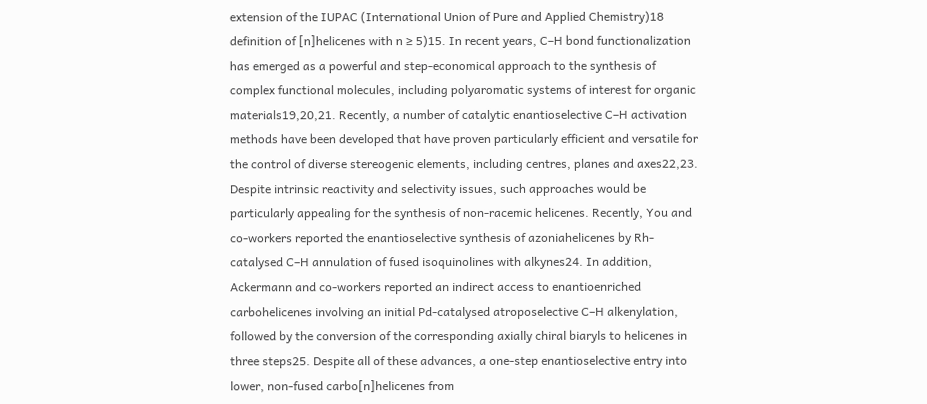extension of the IUPAC (International Union of Pure and Applied Chemistry)18 definition of [n]helicenes with n ≥ 5)15. In recent years, C–H bond functionalization has emerged as a powerful and step-economical approach to the synthesis of complex functional molecules, including polyaromatic systems of interest for organic materials19,20,21. Recently, a number of catalytic enantioselective C–H activation methods have been developed that have proven particularly efficient and versatile for the control of diverse stereogenic elements, including centres, planes and axes22,23. Despite intrinsic reactivity and selectivity issues, such approaches would be particularly appealing for the synthesis of non-racemic helicenes. Recently, You and co-workers reported the enantioselective synthesis of azoniahelicenes by Rh-catalysed C–H annulation of fused isoquinolines with alkynes24. In addition, Ackermann and co-workers reported an indirect access to enantioenriched carbohelicenes involving an initial Pd-catalysed atroposelective C–H alkenylation, followed by the conversion of the corresponding axially chiral biaryls to helicenes in three steps25. Despite all of these advances, a one-step enantioselective entry into lower, non-fused carbo[n]helicenes from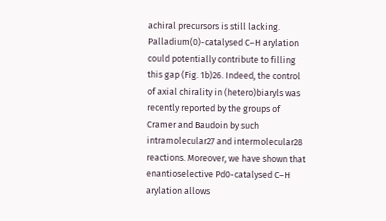achiral precursors is still lacking. Palladium(0)-catalysed C–H arylation could potentially contribute to filling this gap (Fig. 1b)26. Indeed, the control of axial chirality in (hetero)biaryls was recently reported by the groups of Cramer and Baudoin by such intramolecular27 and intermolecular28 reactions. Moreover, we have shown that enantioselective Pd0-catalysed C–H arylation allows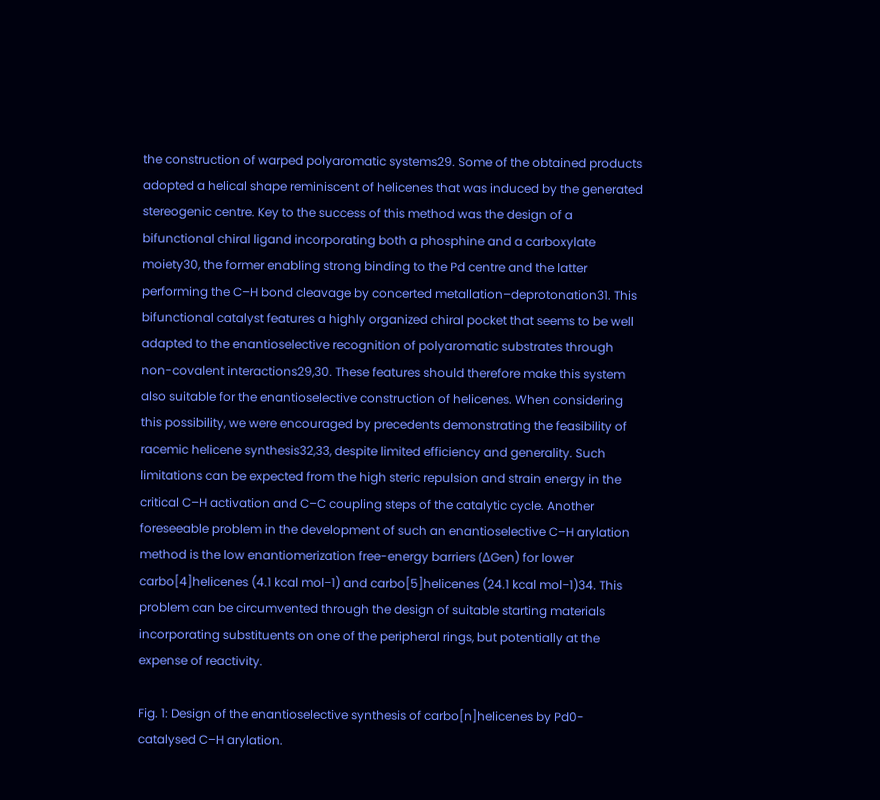the construction of warped polyaromatic systems29. Some of the obtained products adopted a helical shape reminiscent of helicenes that was induced by the generated stereogenic centre. Key to the success of this method was the design of a bifunctional chiral ligand incorporating both a phosphine and a carboxylate moiety30, the former enabling strong binding to the Pd centre and the latter performing the C–H bond cleavage by concerted metallation–deprotonation31. This bifunctional catalyst features a highly organized chiral pocket that seems to be well adapted to the enantioselective recognition of polyaromatic substrates through non-covalent interactions29,30. These features should therefore make this system also suitable for the enantioselective construction of helicenes. When considering this possibility, we were encouraged by precedents demonstrating the feasibility of racemic helicene synthesis32,33, despite limited efficiency and generality. Such limitations can be expected from the high steric repulsion and strain energy in the critical C–H activation and C–C coupling steps of the catalytic cycle. Another foreseeable problem in the development of such an enantioselective C–H arylation method is the low enantiomerization free-energy barriers (ΔGen) for lower carbo[4]helicenes (4.1 kcal mol−1) and carbo[5]helicenes (24.1 kcal mol−1)34. This problem can be circumvented through the design of suitable starting materials incorporating substituents on one of the peripheral rings, but potentially at the expense of reactivity.

Fig. 1: Design of the enantioselective synthesis of carbo[n]helicenes by Pd0-catalysed C–H arylation.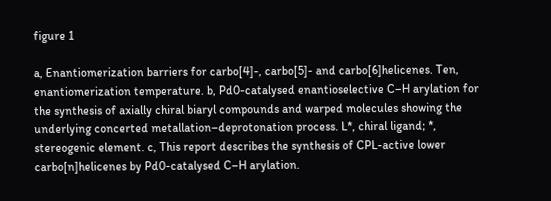figure 1

a, Enantiomerization barriers for carbo[4]-, carbo[5]- and carbo[6]helicenes. Ten, enantiomerization temperature. b, Pd0-catalysed enantioselective C–H arylation for the synthesis of axially chiral biaryl compounds and warped molecules showing the underlying concerted metallation–deprotonation process. L*, chiral ligand; *, stereogenic element. c, This report describes the synthesis of CPL-active lower carbo[n]helicenes by Pd0-catalysed C–H arylation.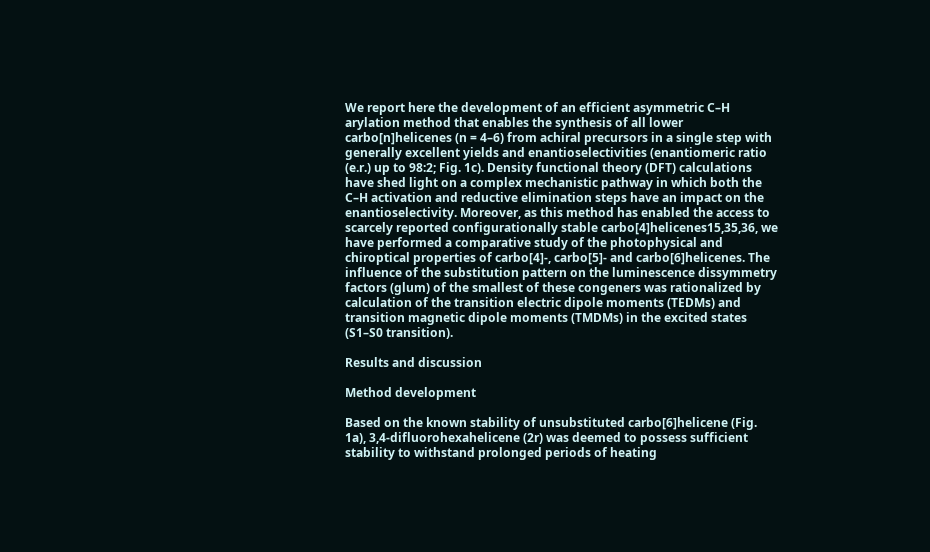We report here the development of an efficient asymmetric C–H arylation method that enables the synthesis of all lower carbo[n]helicenes (n = 4–6) from achiral precursors in a single step with generally excellent yields and enantioselectivities (enantiomeric ratio (e.r.) up to 98:2; Fig. 1c). Density functional theory (DFT) calculations have shed light on a complex mechanistic pathway in which both the C–H activation and reductive elimination steps have an impact on the enantioselectivity. Moreover, as this method has enabled the access to scarcely reported configurationally stable carbo[4]helicenes15,35,36, we have performed a comparative study of the photophysical and chiroptical properties of carbo[4]-, carbo[5]- and carbo[6]helicenes. The influence of the substitution pattern on the luminescence dissymmetry factors (glum) of the smallest of these congeners was rationalized by calculation of the transition electric dipole moments (TEDMs) and transition magnetic dipole moments (TMDMs) in the excited states (S1–S0 transition).

Results and discussion

Method development

Based on the known stability of unsubstituted carbo[6]helicene (Fig. 1a), 3,4-difluorohexahelicene (2r) was deemed to possess sufficient stability to withstand prolonged periods of heating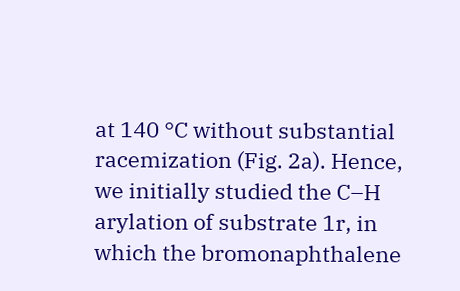at 140 °C without substantial racemization (Fig. 2a). Hence, we initially studied the C–H arylation of substrate 1r, in which the bromonaphthalene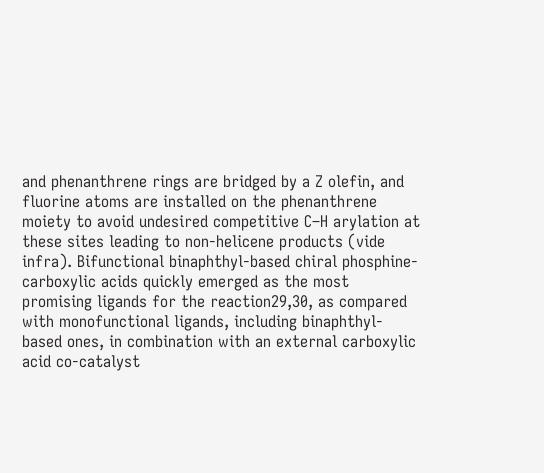and phenanthrene rings are bridged by a Z olefin, and fluorine atoms are installed on the phenanthrene moiety to avoid undesired competitive C–H arylation at these sites leading to non-helicene products (vide infra). Bifunctional binaphthyl-based chiral phosphine-carboxylic acids quickly emerged as the most promising ligands for the reaction29,30, as compared with monofunctional ligands, including binaphthyl-based ones, in combination with an external carboxylic acid co-catalyst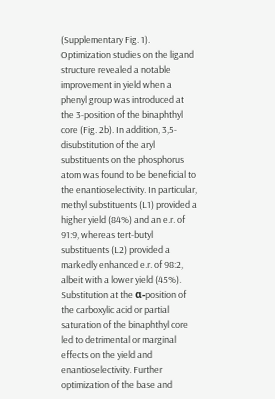(Supplementary Fig. 1). Optimization studies on the ligand structure revealed a notable improvement in yield when a phenyl group was introduced at the 3-position of the binaphthyl core (Fig. 2b). In addition, 3,5-disubstitution of the aryl substituents on the phosphorus atom was found to be beneficial to the enantioselectivity. In particular, methyl substituents (L1) provided a higher yield (84%) and an e.r. of 91:9, whereas tert-butyl substituents (L2) provided a markedly enhanced e.r. of 98:2, albeit with a lower yield (45%). Substitution at the α-position of the carboxylic acid or partial saturation of the binaphthyl core led to detrimental or marginal effects on the yield and enantioselectivity. Further optimization of the base and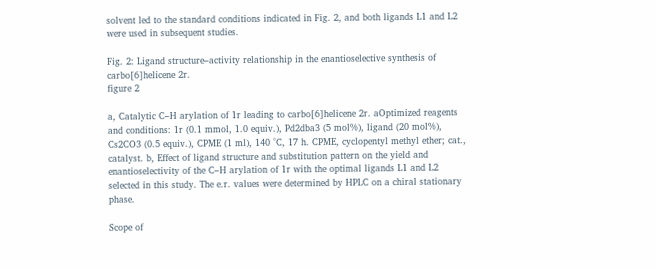solvent led to the standard conditions indicated in Fig. 2, and both ligands L1 and L2 were used in subsequent studies.

Fig. 2: Ligand structure–activity relationship in the enantioselective synthesis of carbo[6]helicene 2r.
figure 2

a, Catalytic C–H arylation of 1r leading to carbo[6]helicene 2r. aOptimized reagents and conditions: 1r (0.1 mmol, 1.0 equiv.), Pd2dba3 (5 mol%), ligand (20 mol%), Cs2CO3 (0.5 equiv.), CPME (1 ml), 140 °C, 17 h. CPME, cyclopentyl methyl ether; cat., catalyst. b, Effect of ligand structure and substitution pattern on the yield and enantioselectivity of the C–H arylation of 1r with the optimal ligands L1 and L2 selected in this study. The e.r. values were determined by HPLC on a chiral stationary phase.

Scope of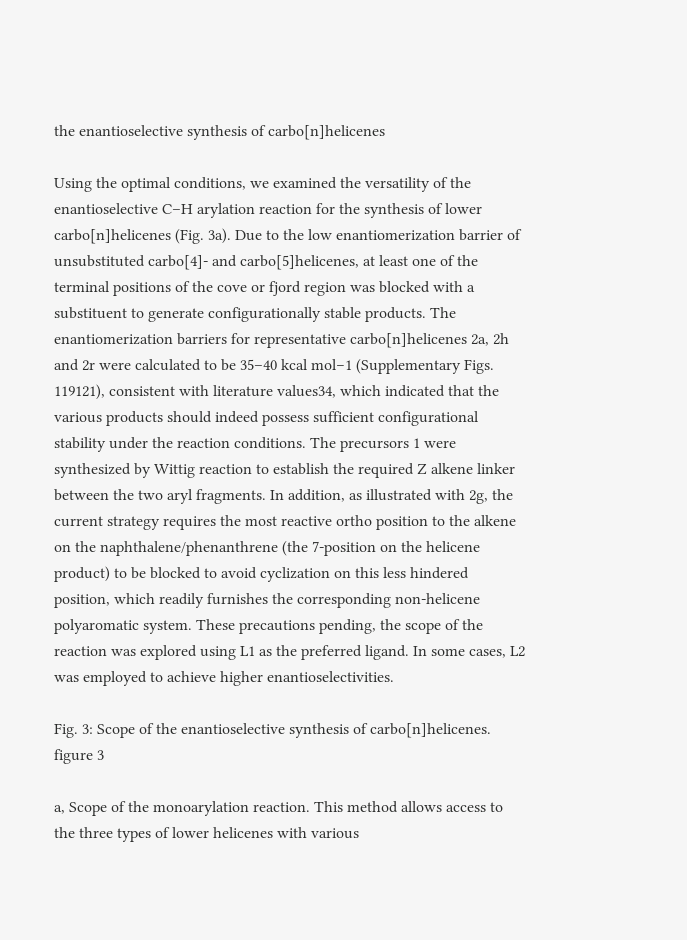the enantioselective synthesis of carbo[n]helicenes

Using the optimal conditions, we examined the versatility of the enantioselective C–H arylation reaction for the synthesis of lower carbo[n]helicenes (Fig. 3a). Due to the low enantiomerization barrier of unsubstituted carbo[4]- and carbo[5]helicenes, at least one of the terminal positions of the cove or fjord region was blocked with a substituent to generate configurationally stable products. The enantiomerization barriers for representative carbo[n]helicenes 2a, 2h and 2r were calculated to be 35–40 kcal mol−1 (Supplementary Figs. 119121), consistent with literature values34, which indicated that the various products should indeed possess sufficient configurational stability under the reaction conditions. The precursors 1 were synthesized by Wittig reaction to establish the required Z alkene linker between the two aryl fragments. In addition, as illustrated with 2g, the current strategy requires the most reactive ortho position to the alkene on the naphthalene/phenanthrene (the 7-position on the helicene product) to be blocked to avoid cyclization on this less hindered position, which readily furnishes the corresponding non-helicene polyaromatic system. These precautions pending, the scope of the reaction was explored using L1 as the preferred ligand. In some cases, L2 was employed to achieve higher enantioselectivities.

Fig. 3: Scope of the enantioselective synthesis of carbo[n]helicenes.
figure 3

a, Scope of the monoarylation reaction. This method allows access to the three types of lower helicenes with various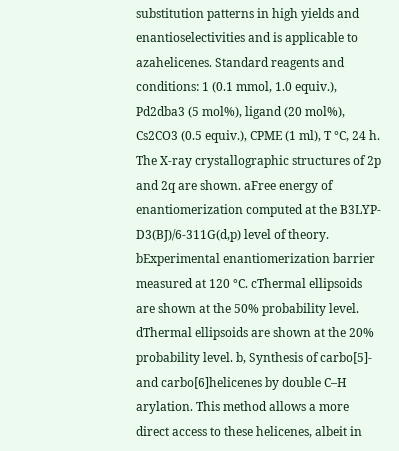substitution patterns in high yields and enantioselectivities and is applicable to azahelicenes. Standard reagents and conditions: 1 (0.1 mmol, 1.0 equiv.), Pd2dba3 (5 mol%), ligand (20 mol%), Cs2CO3 (0.5 equiv.), CPME (1 ml), T °C, 24 h. The X-ray crystallographic structures of 2p and 2q are shown. aFree energy of enantiomerization computed at the B3LYP-D3(BJ)/6-311G(d,p) level of theory. bExperimental enantiomerization barrier measured at 120 °C. cThermal ellipsoids are shown at the 50% probability level. dThermal ellipsoids are shown at the 20% probability level. b, Synthesis of carbo[5]- and carbo[6]helicenes by double C–H arylation. This method allows a more direct access to these helicenes, albeit in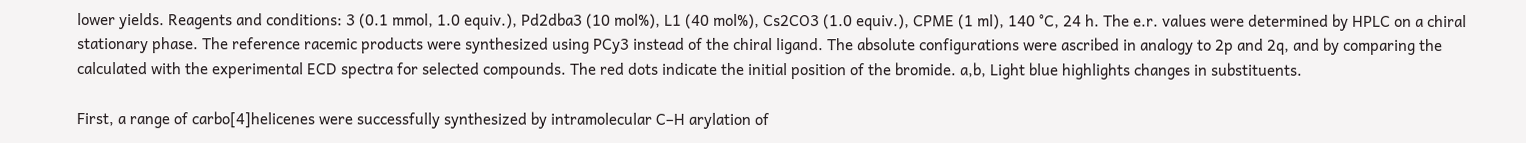lower yields. Reagents and conditions: 3 (0.1 mmol, 1.0 equiv.), Pd2dba3 (10 mol%), L1 (40 mol%), Cs2CO3 (1.0 equiv.), CPME (1 ml), 140 °C, 24 h. The e.r. values were determined by HPLC on a chiral stationary phase. The reference racemic products were synthesized using PCy3 instead of the chiral ligand. The absolute configurations were ascribed in analogy to 2p and 2q, and by comparing the calculated with the experimental ECD spectra for selected compounds. The red dots indicate the initial position of the bromide. a,b, Light blue highlights changes in substituents.

First, a range of carbo[4]helicenes were successfully synthesized by intramolecular C–H arylation of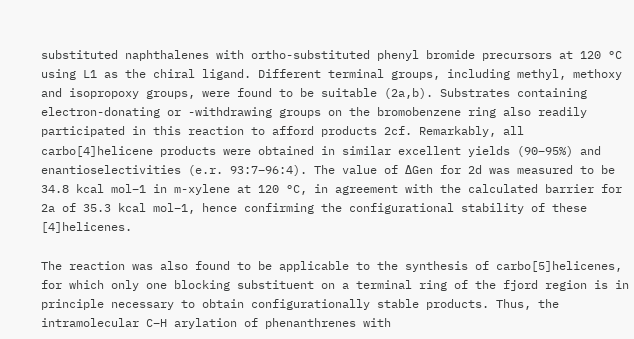substituted naphthalenes with ortho-substituted phenyl bromide precursors at 120 °C using L1 as the chiral ligand. Different terminal groups, including methyl, methoxy and isopropoxy groups, were found to be suitable (2a,b). Substrates containing electron-donating or -withdrawing groups on the bromobenzene ring also readily participated in this reaction to afford products 2cf. Remarkably, all carbo[4]helicene products were obtained in similar excellent yields (90–95%) and enantioselectivities (e.r. 93:7–96:4). The value of ΔGen for 2d was measured to be 34.8 kcal mol−1 in m-xylene at 120 °C, in agreement with the calculated barrier for 2a of 35.3 kcal mol−1, hence confirming the configurational stability of these [4]helicenes.

The reaction was also found to be applicable to the synthesis of carbo[5]helicenes, for which only one blocking substituent on a terminal ring of the fjord region is in principle necessary to obtain configurationally stable products. Thus, the intramolecular C–H arylation of phenanthrenes with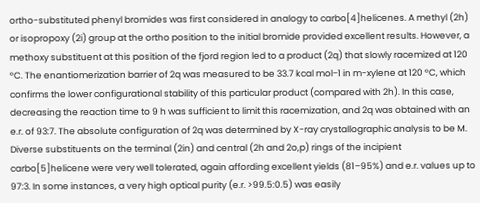ortho-substituted phenyl bromides was first considered in analogy to carbo[4]helicenes. A methyl (2h) or isopropoxy (2i) group at the ortho position to the initial bromide provided excellent results. However, a methoxy substituent at this position of the fjord region led to a product (2q) that slowly racemized at 120 °C. The enantiomerization barrier of 2q was measured to be 33.7 kcal mol−1 in m-xylene at 120 °C, which confirms the lower configurational stability of this particular product (compared with 2h). In this case, decreasing the reaction time to 9 h was sufficient to limit this racemization, and 2q was obtained with an e.r. of 93:7. The absolute configuration of 2q was determined by X-ray crystallographic analysis to be M. Diverse substituents on the terminal (2in) and central (2h and 2o,p) rings of the incipient carbo[5]helicene were very well tolerated, again affording excellent yields (81–95%) and e.r. values up to 97:3. In some instances, a very high optical purity (e.r. >99.5:0.5) was easily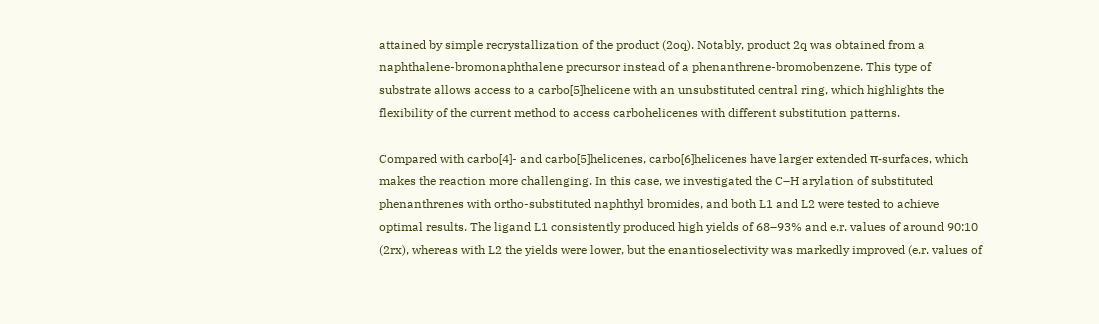attained by simple recrystallization of the product (2oq). Notably, product 2q was obtained from a naphthalene-bromonaphthalene precursor instead of a phenanthrene-bromobenzene. This type of substrate allows access to a carbo[5]helicene with an unsubstituted central ring, which highlights the flexibility of the current method to access carbohelicenes with different substitution patterns.

Compared with carbo[4]- and carbo[5]helicenes, carbo[6]helicenes have larger extended π-surfaces, which makes the reaction more challenging. In this case, we investigated the C–H arylation of substituted phenanthrenes with ortho-substituted naphthyl bromides, and both L1 and L2 were tested to achieve optimal results. The ligand L1 consistently produced high yields of 68–93% and e.r. values of around 90:10 (2rx), whereas with L2 the yields were lower, but the enantioselectivity was markedly improved (e.r. values of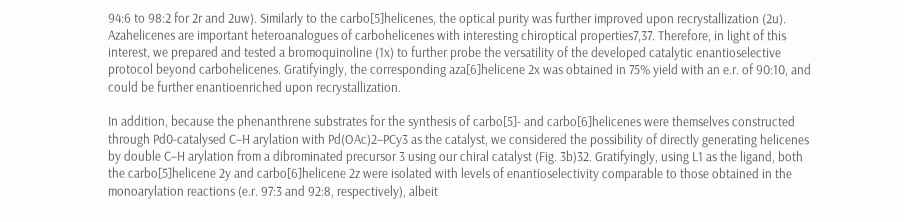94:6 to 98:2 for 2r and 2uw). Similarly to the carbo[5]helicenes, the optical purity was further improved upon recrystallization (2u). Azahelicenes are important heteroanalogues of carbohelicenes with interesting chiroptical properties7,37. Therefore, in light of this interest, we prepared and tested a bromoquinoline (1x) to further probe the versatility of the developed catalytic enantioselective protocol beyond carbohelicenes. Gratifyingly, the corresponding aza[6]helicene 2x was obtained in 75% yield with an e.r. of 90:10, and could be further enantioenriched upon recrystallization.

In addition, because the phenanthrene substrates for the synthesis of carbo[5]- and carbo[6]helicenes were themselves constructed through Pd0-catalysed C–H arylation with Pd(OAc)2–PCy3 as the catalyst, we considered the possibility of directly generating helicenes by double C–H arylation from a dibrominated precursor 3 using our chiral catalyst (Fig. 3b)32. Gratifyingly, using L1 as the ligand, both the carbo[5]helicene 2y and carbo[6]helicene 2z were isolated with levels of enantioselectivity comparable to those obtained in the monoarylation reactions (e.r. 97:3 and 92:8, respectively), albeit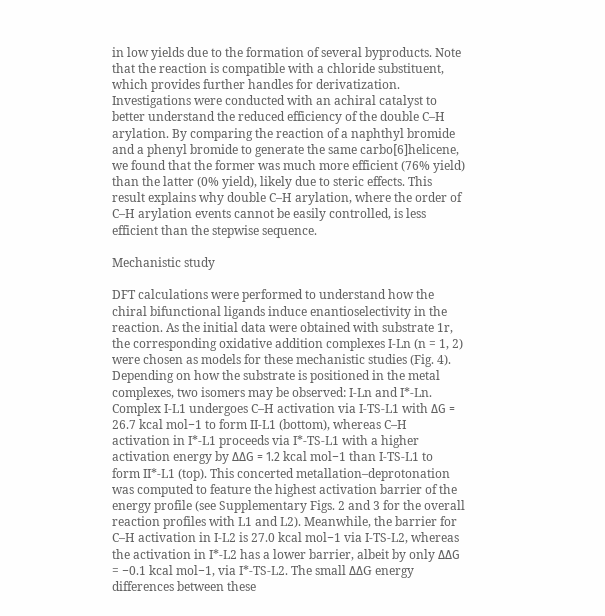in low yields due to the formation of several byproducts. Note that the reaction is compatible with a chloride substituent, which provides further handles for derivatization. Investigations were conducted with an achiral catalyst to better understand the reduced efficiency of the double C–H arylation. By comparing the reaction of a naphthyl bromide and a phenyl bromide to generate the same carbo[6]helicene, we found that the former was much more efficient (76% yield) than the latter (0% yield), likely due to steric effects. This result explains why double C–H arylation, where the order of C–H arylation events cannot be easily controlled, is less efficient than the stepwise sequence.

Mechanistic study

DFT calculations were performed to understand how the chiral bifunctional ligands induce enantioselectivity in the reaction. As the initial data were obtained with substrate 1r, the corresponding oxidative addition complexes I-Ln (n = 1, 2) were chosen as models for these mechanistic studies (Fig. 4). Depending on how the substrate is positioned in the metal complexes, two isomers may be observed: I-Ln and I*-Ln. Complex I-L1 undergoes C–H activation via I-TS-L1 with ΔG = 26.7 kcal mol−1 to form II-L1 (bottom), whereas C–H activation in I*-L1 proceeds via I*-TS-L1 with a higher activation energy by ΔΔG = 1.2 kcal mol−1 than I-TS-L1 to form II*-L1 (top). This concerted metallation–deprotonation was computed to feature the highest activation barrier of the energy profile (see Supplementary Figs. 2 and 3 for the overall reaction profiles with L1 and L2). Meanwhile, the barrier for C–H activation in I-L2 is 27.0 kcal mol−1 via I-TS-L2, whereas the activation in I*-L2 has a lower barrier, albeit by only ΔΔG = −0.1 kcal mol−1, via I*-TS-L2. The small ΔΔG energy differences between these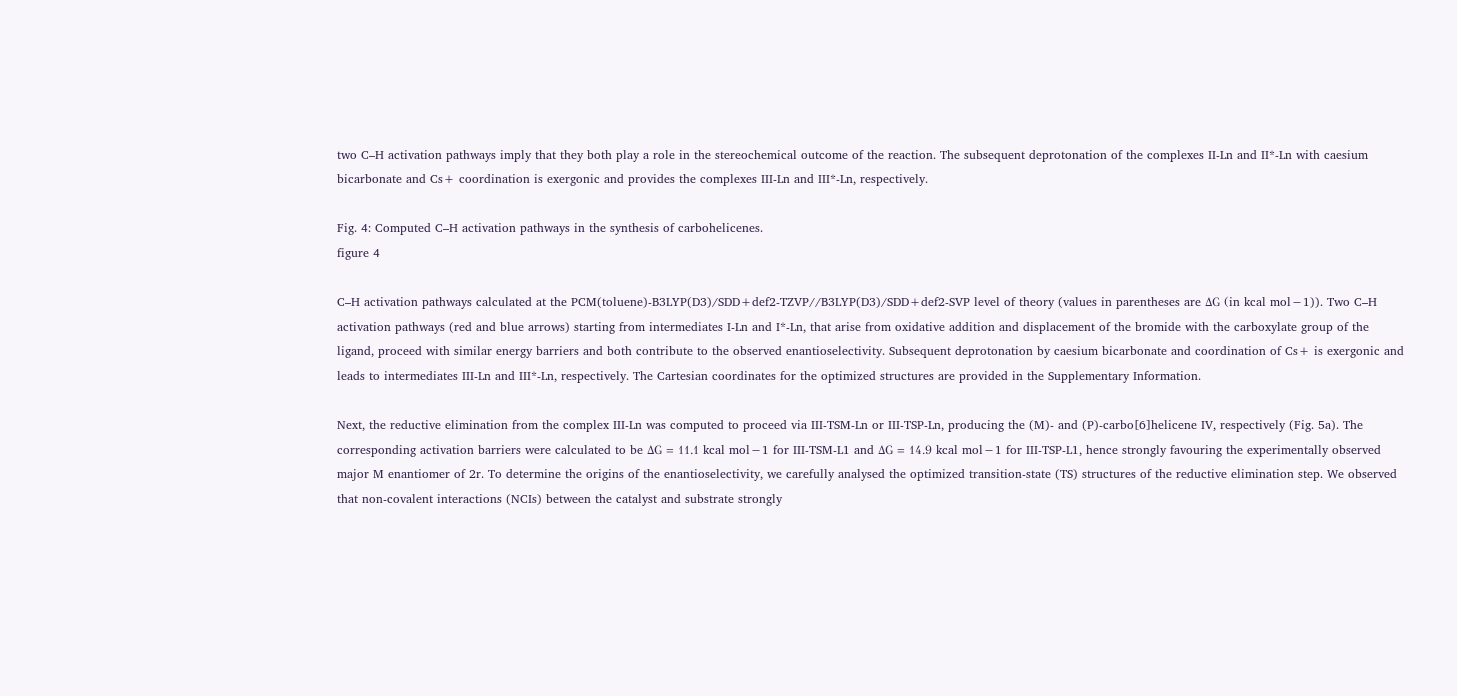two C–H activation pathways imply that they both play a role in the stereochemical outcome of the reaction. The subsequent deprotonation of the complexes II-Ln and II*-Ln with caesium bicarbonate and Cs+ coordination is exergonic and provides the complexes III-Ln and III*-Ln, respectively.

Fig. 4: Computed C–H activation pathways in the synthesis of carbohelicenes.
figure 4

C–H activation pathways calculated at the PCM(toluene)-B3LYP(D3)/SDD+def2-TZVP//B3LYP(D3)/SDD+def2-SVP level of theory (values in parentheses are ΔG (in kcal mol−1)). Two C–H activation pathways (red and blue arrows) starting from intermediates I-Ln and I*-Ln, that arise from oxidative addition and displacement of the bromide with the carboxylate group of the ligand, proceed with similar energy barriers and both contribute to the observed enantioselectivity. Subsequent deprotonation by caesium bicarbonate and coordination of Cs+ is exergonic and leads to intermediates III-Ln and III*-Ln, respectively. The Cartesian coordinates for the optimized structures are provided in the Supplementary Information.

Next, the reductive elimination from the complex III-Ln was computed to proceed via III-TSM-Ln or III-TSP-Ln, producing the (M)- and (P)-carbo[6]helicene IV, respectively (Fig. 5a). The corresponding activation barriers were calculated to be ΔG = 11.1 kcal mol−1 for III-TSM-L1 and ΔG = 14.9 kcal mol−1 for III-TSP-L1, hence strongly favouring the experimentally observed major M enantiomer of 2r. To determine the origins of the enantioselectivity, we carefully analysed the optimized transition-state (TS) structures of the reductive elimination step. We observed that non-covalent interactions (NCIs) between the catalyst and substrate strongly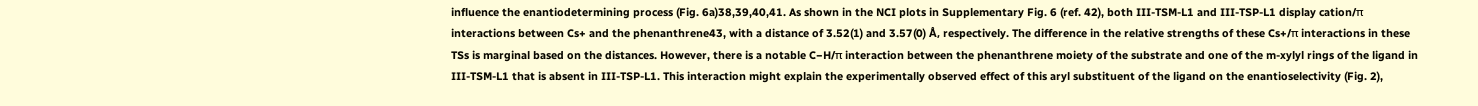influence the enantiodetermining process (Fig. 6a)38,39,40,41. As shown in the NCI plots in Supplementary Fig. 6 (ref. 42), both III-TSM-L1 and III-TSP-L1 display cation/π interactions between Cs+ and the phenanthrene43, with a distance of 3.52(1) and 3.57(0) Å, respectively. The difference in the relative strengths of these Cs+/π interactions in these TSs is marginal based on the distances. However, there is a notable C−H/π interaction between the phenanthrene moiety of the substrate and one of the m-xylyl rings of the ligand in III-TSM-L1 that is absent in III-TSP-L1. This interaction might explain the experimentally observed effect of this aryl substituent of the ligand on the enantioselectivity (Fig. 2),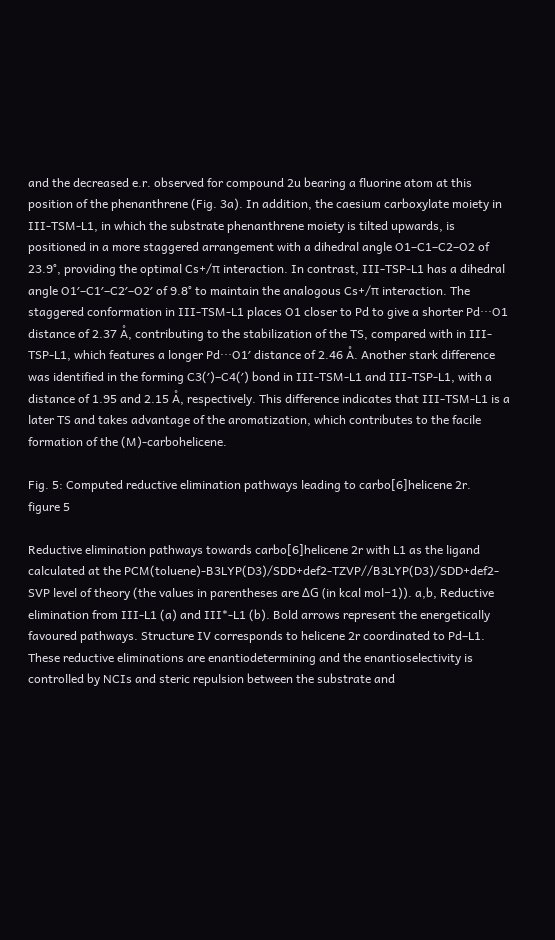and the decreased e.r. observed for compound 2u bearing a fluorine atom at this position of the phenanthrene (Fig. 3a). In addition, the caesium carboxylate moiety in III-TSM-L1, in which the substrate phenanthrene moiety is tilted upwards, is positioned in a more staggered arrangement with a dihedral angle O1–C1–C2–O2 of 23.9°, providing the optimal Cs+/π interaction. In contrast, III-TSP-L1 has a dihedral angle O1′–C1′–C2′–O2′ of 9.8° to maintain the analogous Cs+/π interaction. The staggered conformation in III-TSM-L1 places O1 closer to Pd to give a shorter Pd···O1 distance of 2.37 Å, contributing to the stabilization of the TS, compared with in III-TSP-L1, which features a longer Pd···O1′ distance of 2.46 Å. Another stark difference was identified in the forming C3(′)–C4(′) bond in III-TSM-L1 and III-TSP-L1, with a distance of 1.95 and 2.15 Å, respectively. This difference indicates that III-TSM-L1 is a later TS and takes advantage of the aromatization, which contributes to the facile formation of the (M)-carbohelicene.

Fig. 5: Computed reductive elimination pathways leading to carbo[6]helicene 2r.
figure 5

Reductive elimination pathways towards carbo[6]helicene 2r with L1 as the ligand calculated at the PCM(toluene)-B3LYP(D3)/SDD+def2-TZVP//B3LYP(D3)/SDD+def2-SVP level of theory (the values in parentheses are ΔG (in kcal mol−1)). a,b, Reductive elimination from III-L1 (a) and III*-L1 (b). Bold arrows represent the energetically favoured pathways. Structure IV corresponds to helicene 2r coordinated to Pd–L1. These reductive eliminations are enantiodetermining and the enantioselectivity is controlled by NCIs and steric repulsion between the substrate and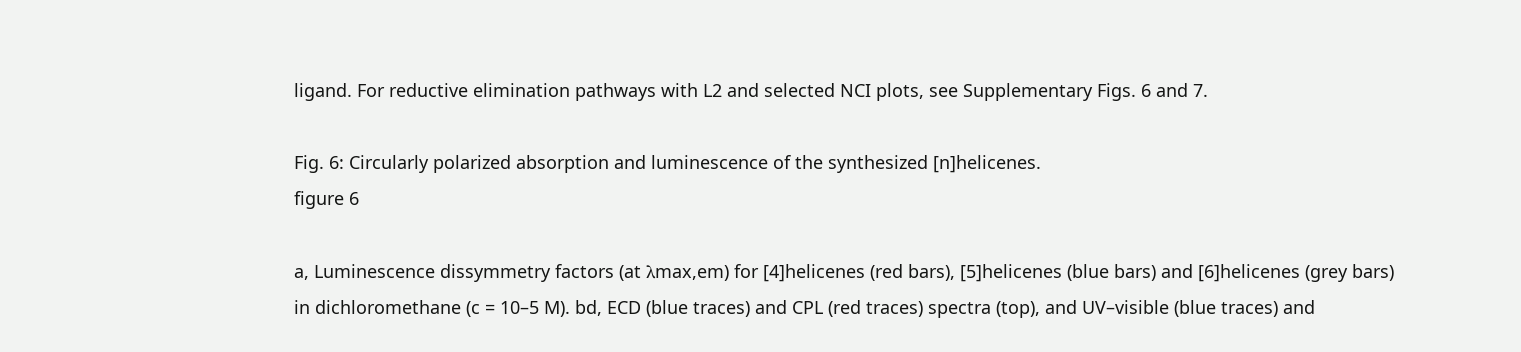ligand. For reductive elimination pathways with L2 and selected NCI plots, see Supplementary Figs. 6 and 7.

Fig. 6: Circularly polarized absorption and luminescence of the synthesized [n]helicenes.
figure 6

a, Luminescence dissymmetry factors (at λmax,em) for [4]helicenes (red bars), [5]helicenes (blue bars) and [6]helicenes (grey bars) in dichloromethane (c = 10–5 M). bd, ECD (blue traces) and CPL (red traces) spectra (top), and UV–visible (blue traces) and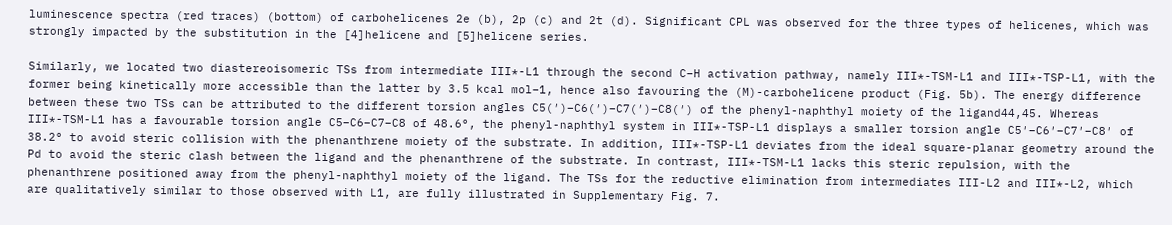luminescence spectra (red traces) (bottom) of carbohelicenes 2e (b), 2p (c) and 2t (d). Significant CPL was observed for the three types of helicenes, which was strongly impacted by the substitution in the [4]helicene and [5]helicene series.

Similarly, we located two diastereoisomeric TSs from intermediate III*-L1 through the second C–H activation pathway, namely III*-TSM-L1 and III*-TSP-L1, with the former being kinetically more accessible than the latter by 3.5 kcal mol−1, hence also favouring the (M)-carbohelicene product (Fig. 5b). The energy difference between these two TSs can be attributed to the different torsion angles C5(′)–C6(′)–C7(′)–C8(′) of the phenyl-naphthyl moiety of the ligand44,45. Whereas III*-TSM-L1 has a favourable torsion angle C5–C6–C7–C8 of 48.6°, the phenyl-naphthyl system in III*-TSP-L1 displays a smaller torsion angle C5′–C6′–C7′–C8′ of 38.2° to avoid steric collision with the phenanthrene moiety of the substrate. In addition, III*-TSP-L1 deviates from the ideal square-planar geometry around the Pd to avoid the steric clash between the ligand and the phenanthrene of the substrate. In contrast, III*-TSM-L1 lacks this steric repulsion, with the phenanthrene positioned away from the phenyl-naphthyl moiety of the ligand. The TSs for the reductive elimination from intermediates III-L2 and III*-L2, which are qualitatively similar to those observed with L1, are fully illustrated in Supplementary Fig. 7.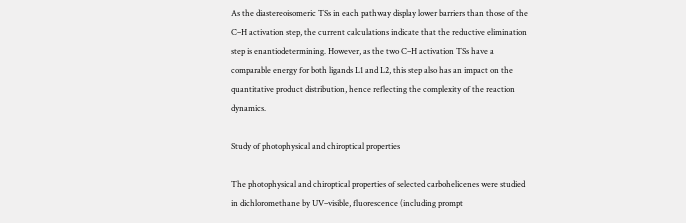As the diastereoisomeric TSs in each pathway display lower barriers than those of the C–H activation step, the current calculations indicate that the reductive elimination step is enantiodetermining. However, as the two C–H activation TSs have a comparable energy for both ligands L1 and L2, this step also has an impact on the quantitative product distribution, hence reflecting the complexity of the reaction dynamics.

Study of photophysical and chiroptical properties

The photophysical and chiroptical properties of selected carbohelicenes were studied in dichloromethane by UV–visible, fluorescence (including prompt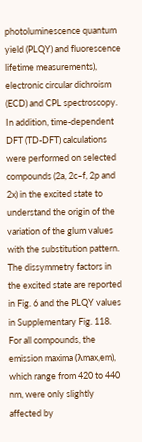photoluminescence quantum yield (PLQY) and fluorescence lifetime measurements), electronic circular dichroism (ECD) and CPL spectroscopy. In addition, time-dependent DFT (TD-DFT) calculations were performed on selected compounds (2a, 2c–f, 2p and 2x) in the excited state to understand the origin of the variation of the glum values with the substitution pattern. The dissymmetry factors in the excited state are reported in Fig. 6 and the PLQY values in Supplementary Fig. 118. For all compounds, the emission maxima (λmax,em), which range from 420 to 440 nm, were only slightly affected by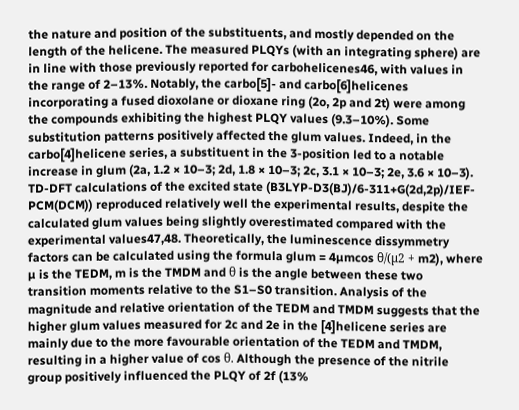the nature and position of the substituents, and mostly depended on the length of the helicene. The measured PLQYs (with an integrating sphere) are in line with those previously reported for carbohelicenes46, with values in the range of 2–13%. Notably, the carbo[5]- and carbo[6]helicenes incorporating a fused dioxolane or dioxane ring (2o, 2p and 2t) were among the compounds exhibiting the highest PLQY values (9.3–10%). Some substitution patterns positively affected the glum values. Indeed, in the carbo[4]helicene series, a substituent in the 3-position led to a notable increase in glum (2a, 1.2 × 10–3; 2d, 1.8 × 10–3; 2c, 3.1 × 10–3; 2e, 3.6 × 10–3). TD-DFT calculations of the excited state (B3LYP-D3(BJ)/6-311+G(2d,2p)/IEF-PCM(DCM)) reproduced relatively well the experimental results, despite the calculated glum values being slightly overestimated compared with the experimental values47,48. Theoretically, the luminescence dissymmetry factors can be calculated using the formula glum = 4µmcos θ/(µ2 + m2), where µ is the TEDM, m is the TMDM and θ is the angle between these two transition moments relative to the S1–S0 transition. Analysis of the magnitude and relative orientation of the TEDM and TMDM suggests that the higher glum values measured for 2c and 2e in the [4]helicene series are mainly due to the more favourable orientation of the TEDM and TMDM, resulting in a higher value of cos θ. Although the presence of the nitrile group positively influenced the PLQY of 2f (13%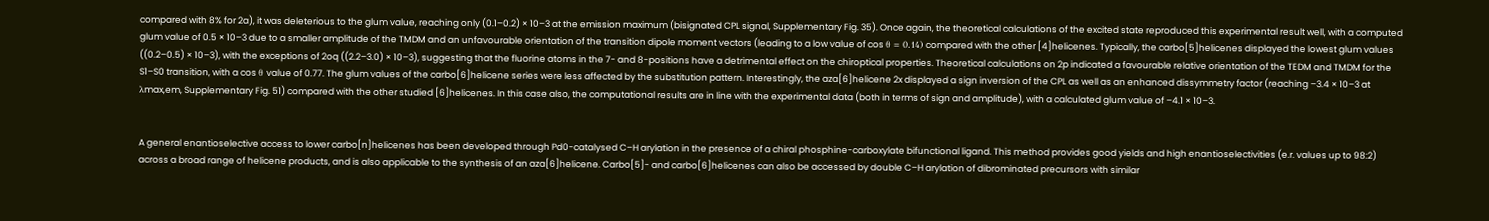compared with 8% for 2a), it was deleterious to the glum value, reaching only (0.1–0.2) × 10–3 at the emission maximum (bisignated CPL signal, Supplementary Fig. 35). Once again, the theoretical calculations of the excited state reproduced this experimental result well, with a computed glum value of 0.5 × 10–3 due to a smaller amplitude of the TMDM and an unfavourable orientation of the transition dipole moment vectors (leading to a low value of cos θ = 0.14) compared with the other [4]helicenes. Typically, the carbo[5]helicenes displayed the lowest glum values ((0.2–0.5) × 10–3), with the exceptions of 2oq ((2.2–3.0) × 10–3), suggesting that the fluorine atoms in the 7- and 8-positions have a detrimental effect on the chiroptical properties. Theoretical calculations on 2p indicated a favourable relative orientation of the TEDM and TMDM for the S1–S0 transition, with a cos θ value of 0.77. The glum values of the carbo[6]helicene series were less affected by the substitution pattern. Interestingly, the aza[6]helicene 2x displayed a sign inversion of the CPL as well as an enhanced dissymmetry factor (reaching –3.4 × 10–3 at λmax,em, Supplementary Fig. 51) compared with the other studied [6]helicenes. In this case also, the computational results are in line with the experimental data (both in terms of sign and amplitude), with a calculated glum value of –4.1 × 10–3.


A general enantioselective access to lower carbo[n]helicenes has been developed through Pd0-catalysed C–H arylation in the presence of a chiral phosphine-carboxylate bifunctional ligand. This method provides good yields and high enantioselectivities (e.r. values up to 98:2) across a broad range of helicene products, and is also applicable to the synthesis of an aza[6]helicene. Carbo[5]- and carbo[6]helicenes can also be accessed by double C–H arylation of dibrominated precursors with similar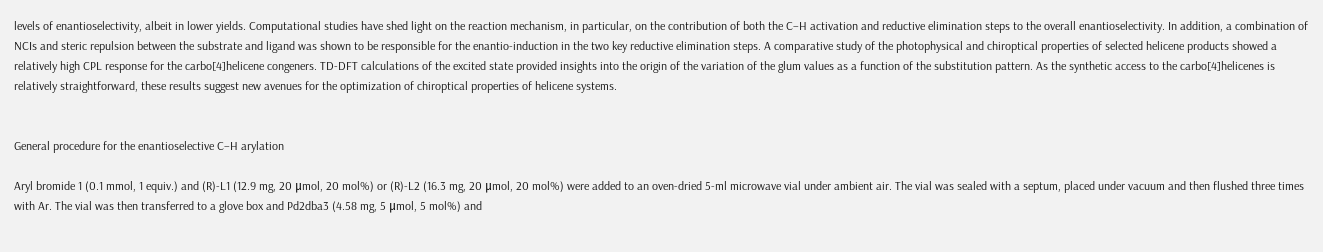levels of enantioselectivity, albeit in lower yields. Computational studies have shed light on the reaction mechanism, in particular, on the contribution of both the C–H activation and reductive elimination steps to the overall enantioselectivity. In addition, a combination of NCIs and steric repulsion between the substrate and ligand was shown to be responsible for the enantio-induction in the two key reductive elimination steps. A comparative study of the photophysical and chiroptical properties of selected helicene products showed a relatively high CPL response for the carbo[4]helicene congeners. TD-DFT calculations of the excited state provided insights into the origin of the variation of the glum values as a function of the substitution pattern. As the synthetic access to the carbo[4]helicenes is relatively straightforward, these results suggest new avenues for the optimization of chiroptical properties of helicene systems.


General procedure for the enantioselective C–H arylation

Aryl bromide 1 (0.1 mmol, 1 equiv.) and (R)-L1 (12.9 mg, 20 μmol, 20 mol%) or (R)-L2 (16.3 mg, 20 μmol, 20 mol%) were added to an oven-dried 5-ml microwave vial under ambient air. The vial was sealed with a septum, placed under vacuum and then flushed three times with Ar. The vial was then transferred to a glove box and Pd2dba3 (4.58 mg, 5 μmol, 5 mol%) and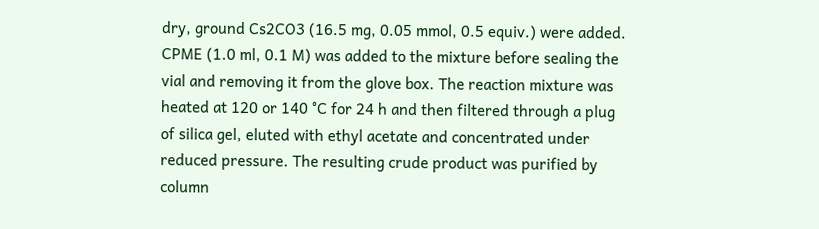dry, ground Cs2CO3 (16.5 mg, 0.05 mmol, 0.5 equiv.) were added. CPME (1.0 ml, 0.1 M) was added to the mixture before sealing the vial and removing it from the glove box. The reaction mixture was heated at 120 or 140 °C for 24 h and then filtered through a plug of silica gel, eluted with ethyl acetate and concentrated under reduced pressure. The resulting crude product was purified by column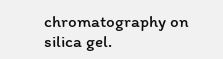chromatography on silica gel.